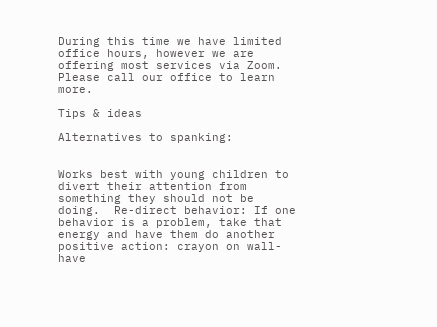During this time we have limited office hours, however we are offering most services via Zoom. Please call our office to learn more.

Tips & ideas

Alternatives to spanking:


Works best with young children to divert their attention from something they should not be doing.  Re-direct behavior: If one behavior is a problem, take that energy and have them do another positive action: crayon on wall-have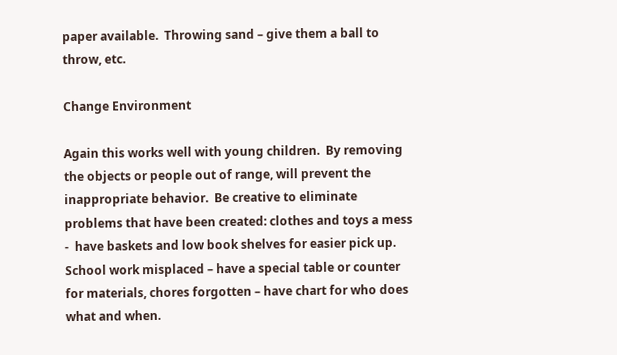paper available.  Throwing sand – give them a ball to throw, etc.

Change Environment

Again this works well with young children.  By removing the objects or people out of range, will prevent the inappropriate behavior.  Be creative to eliminate problems that have been created: clothes and toys a mess -  have baskets and low book shelves for easier pick up. School work misplaced – have a special table or counter for materials, chores forgotten – have chart for who does what and when.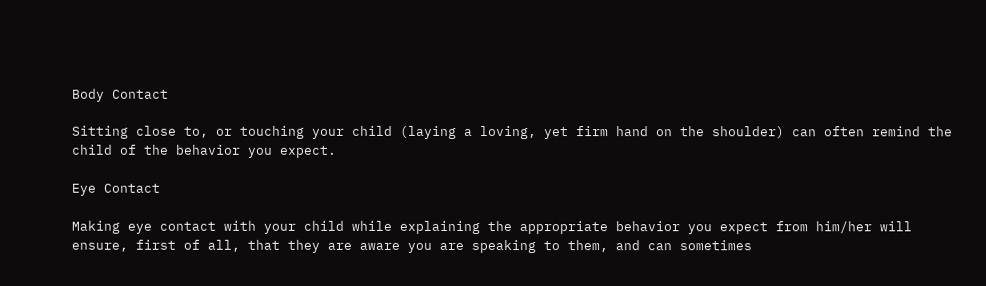Body Contact

Sitting close to, or touching your child (laying a loving, yet firm hand on the shoulder) can often remind the child of the behavior you expect.

Eye Contact

Making eye contact with your child while explaining the appropriate behavior you expect from him/her will ensure, first of all, that they are aware you are speaking to them, and can sometimes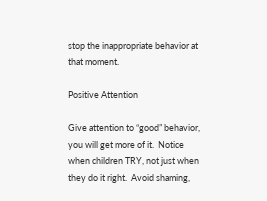stop the inappropriate behavior at that moment.

Positive Attention

Give attention to “good” behavior, you will get more of it.  Notice when children TRY, not just when they do it right.  Avoid shaming,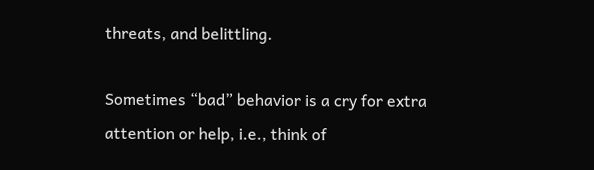threats, and belittling.

Sometimes “bad” behavior is a cry for extra attention or help, i.e., think of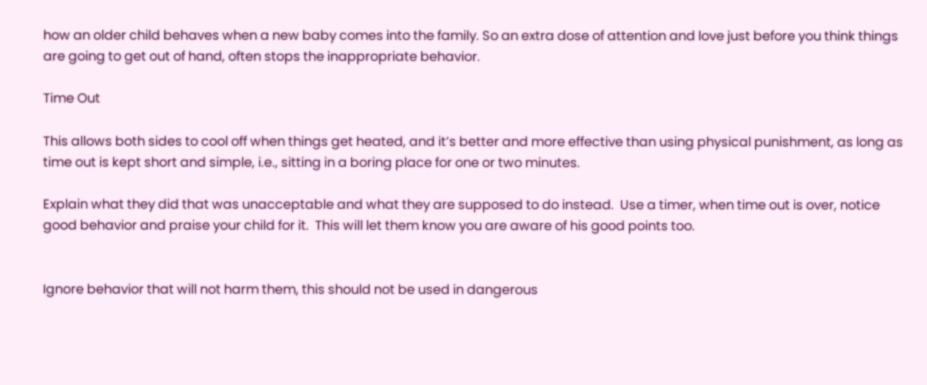how an older child behaves when a new baby comes into the family. So an extra dose of attention and love just before you think things are going to get out of hand, often stops the inappropriate behavior.

Time Out

This allows both sides to cool off when things get heated, and it’s better and more effective than using physical punishment, as long as time out is kept short and simple, i.e., sitting in a boring place for one or two minutes.

Explain what they did that was unacceptable and what they are supposed to do instead.  Use a timer, when time out is over, notice good behavior and praise your child for it.  This will let them know you are aware of his good points too.


Ignore behavior that will not harm them, this should not be used in dangerous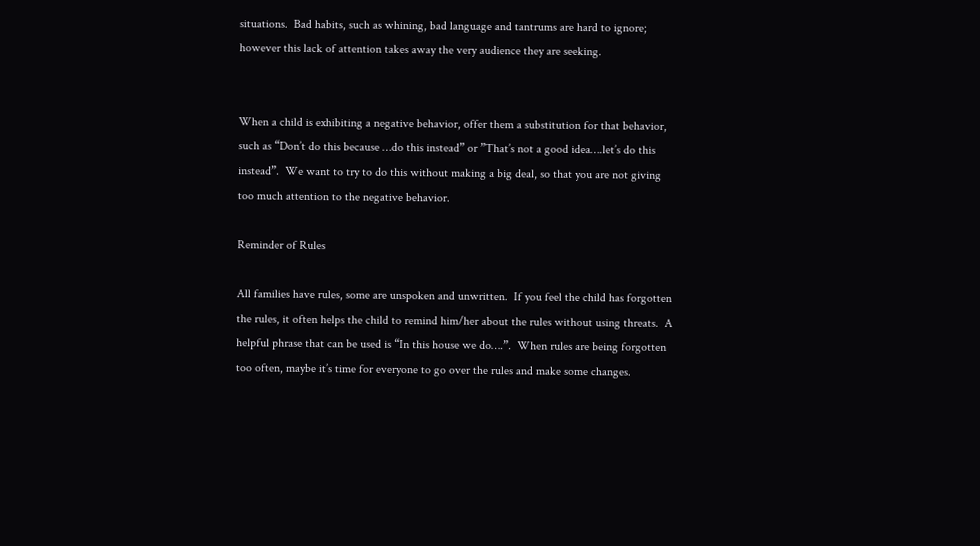situations.  Bad habits, such as whining, bad language and tantrums are hard to ignore; however this lack of attention takes away the very audience they are seeking.


When a child is exhibiting a negative behavior, offer them a substitution for that behavior, such as “Don’t do this because …do this instead” or ”That’s not a good idea….let’s do this instead”.  We want to try to do this without making a big deal, so that you are not giving too much attention to the negative behavior.

Reminder of Rules

All families have rules, some are unspoken and unwritten.  If you feel the child has forgotten the rules, it often helps the child to remind him/her about the rules without using threats.  A helpful phrase that can be used is “In this house we do….”.  When rules are being forgotten too often, maybe it’s time for everyone to go over the rules and make some changes.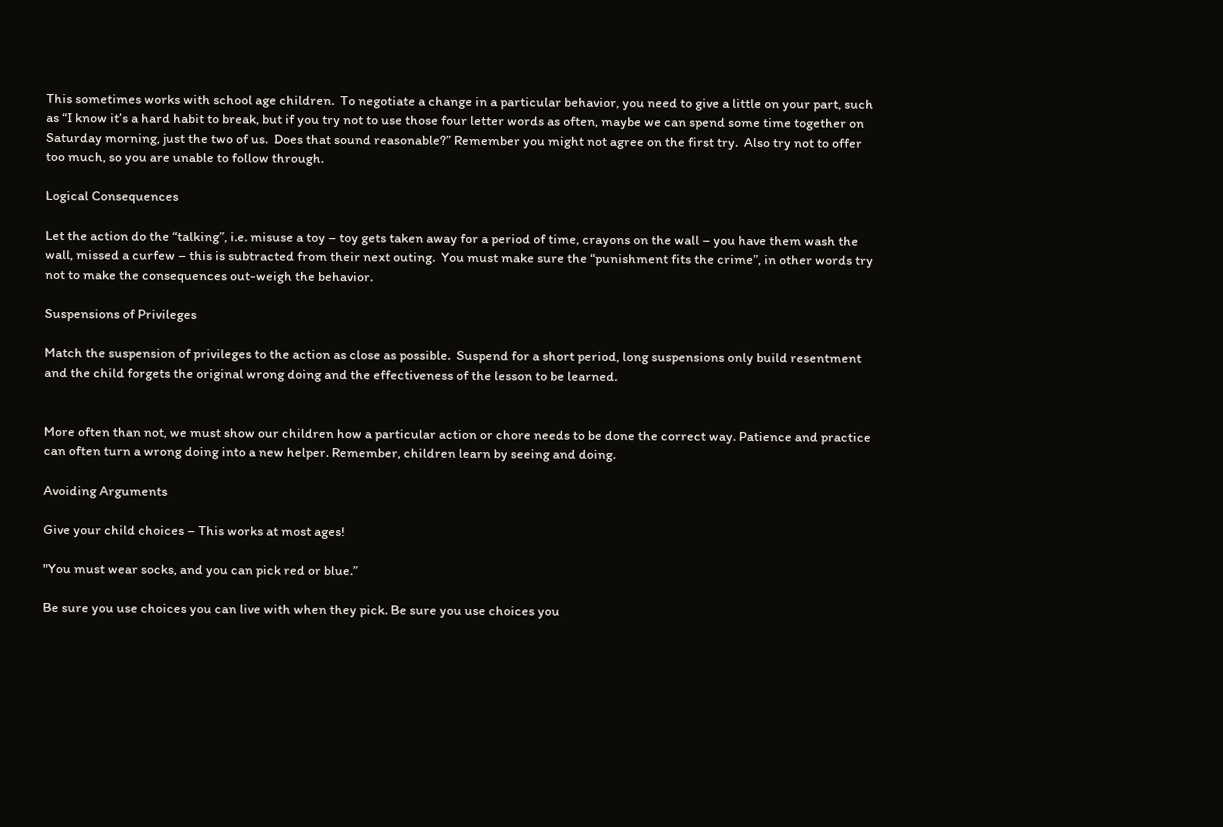This sometimes works with school age children.  To negotiate a change in a particular behavior, you need to give a little on your part, such as “I know it’s a hard habit to break, but if you try not to use those four letter words as often, maybe we can spend some time together on Saturday morning, just the two of us.  Does that sound reasonable?” Remember you might not agree on the first try.  Also try not to offer too much, so you are unable to follow through.

Logical Consequences

Let the action do the “talking”, i.e. misuse a toy – toy gets taken away for a period of time, crayons on the wall – you have them wash the wall, missed a curfew – this is subtracted from their next outing.  You must make sure the “punishment fits the crime”, in other words try not to make the consequences out-weigh the behavior.

Suspensions of Privileges

Match the suspension of privileges to the action as close as possible.  Suspend for a short period, long suspensions only build resentment and the child forgets the original wrong doing and the effectiveness of the lesson to be learned.


More often than not, we must show our children how a particular action or chore needs to be done the correct way. Patience and practice can often turn a wrong doing into a new helper. Remember, children learn by seeing and doing.

Avoiding Arguments

Give your child choices – This works at most ages!

"You must wear socks, and you can pick red or blue.”

Be sure you use choices you can live with when they pick. Be sure you use choices you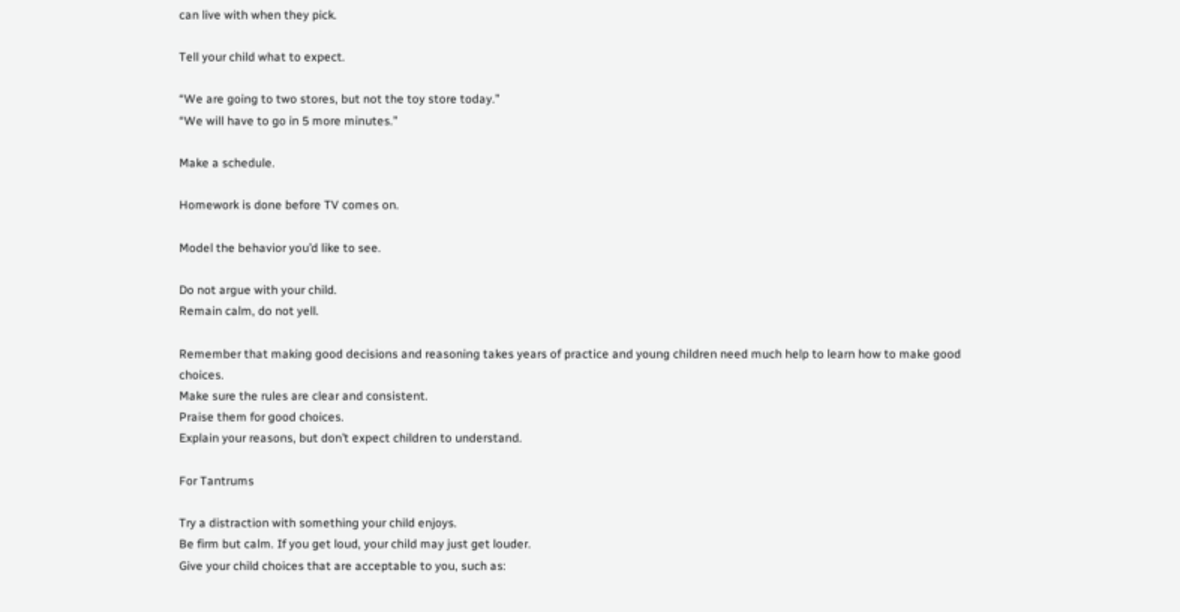can live with when they pick.

Tell your child what to expect.

“We are going to two stores, but not the toy store today.”
“We will have to go in 5 more minutes.”

Make a schedule.

Homework is done before TV comes on.

Model the behavior you’d like to see.

Do not argue with your child.
Remain calm, do not yell.

Remember that making good decisions and reasoning takes years of practice and young children need much help to learn how to make good choices.
Make sure the rules are clear and consistent.
Praise them for good choices.
Explain your reasons, but don’t expect children to understand.

For Tantrums

Try a distraction with something your child enjoys.
Be firm but calm. If you get loud, your child may just get louder.
Give your child choices that are acceptable to you, such as: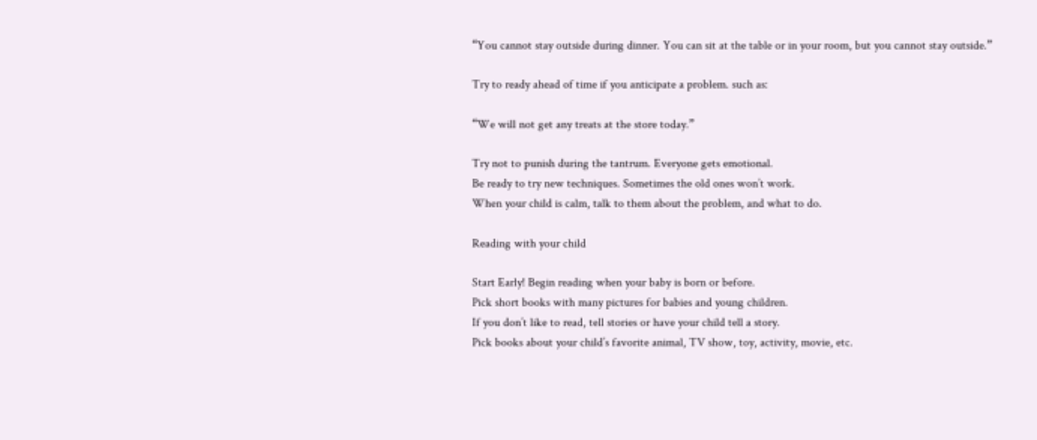“You cannot stay outside during dinner. You can sit at the table or in your room, but you cannot stay outside.”

Try to ready ahead of time if you anticipate a problem. such as:

“We will not get any treats at the store today.”

Try not to punish during the tantrum. Everyone gets emotional.
Be ready to try new techniques. Sometimes the old ones won’t work.
When your child is calm, talk to them about the problem, and what to do.

Reading with your child

Start Early! Begin reading when your baby is born or before.
Pick short books with many pictures for babies and young children.
If you don’t like to read, tell stories or have your child tell a story.
Pick books about your child’s favorite animal, TV show, toy, activity, movie, etc.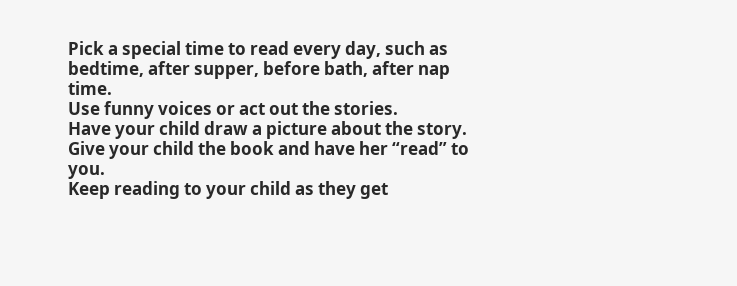Pick a special time to read every day, such as bedtime, after supper, before bath, after nap time.
Use funny voices or act out the stories.
Have your child draw a picture about the story.
Give your child the book and have her “read” to you.
Keep reading to your child as they get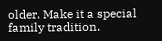older. Make it a special family tradition.